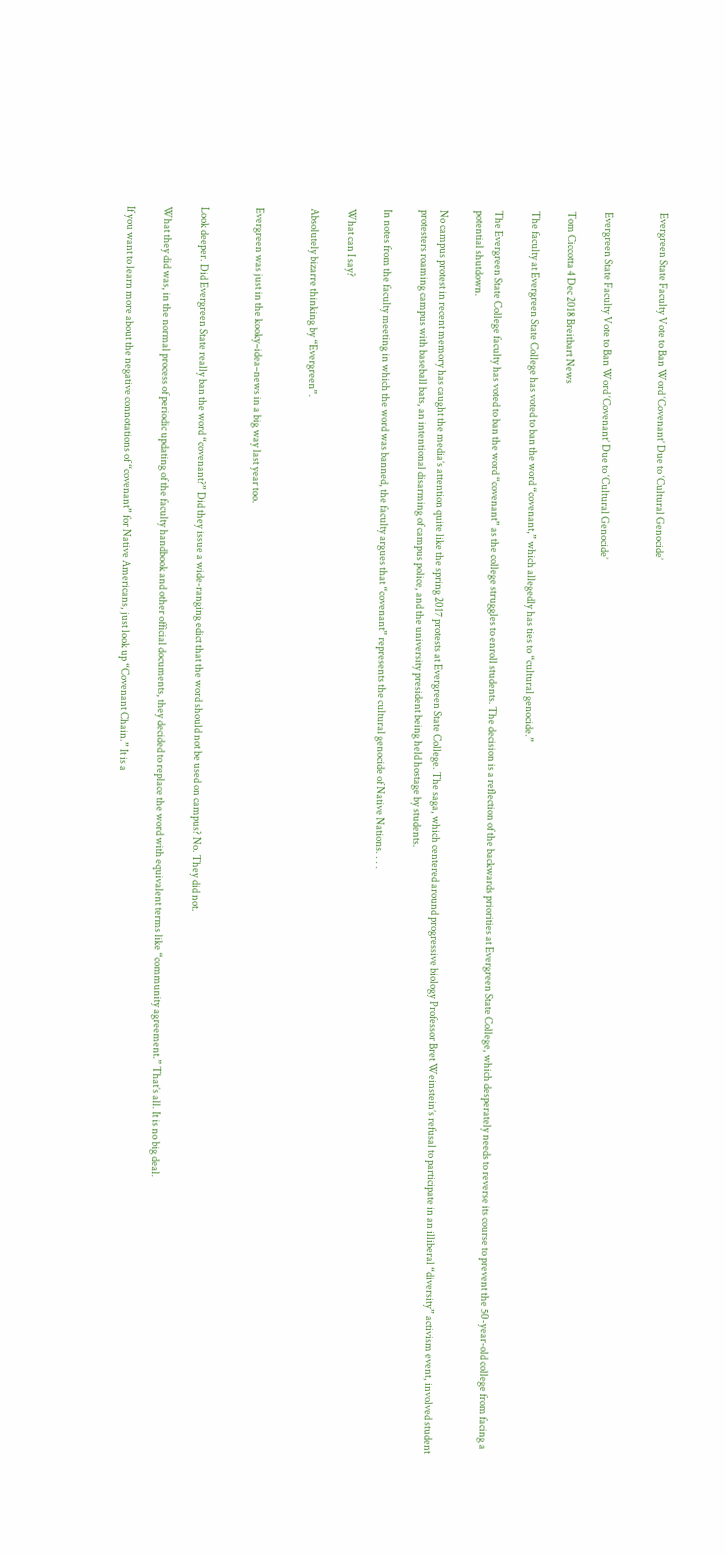Evergreen State Faculty Vote to Ban Word ‘Covenant’ Due to ‘Cultural Genocide’


Evergreen State Faculty Vote to Ban Word ‘Covenant’ Due to ‘Cultural Genocide’

Tom Ciccotta 4 Dec 2018 Breitbart News

The faculty at Evergreen State College has voted to ban the word “covenant,” which allegedly has ties to “cultural genocide.”

The Evergreen State College faculty has voted to ban the word “covenant” as the college struggles to enroll students. The decision is a reflection of the backwards priorities at Evergreen State College, which desperately needs to reverse its course to prevent the 50-year-old college from facing a potential shutdown.

No campus protest in recent memory has caught the media’s attention quite like the spring 2017 protests at Evergreen State College. The saga, which centered around progressive biology Professor Bret Weinstein’s refusal to participate in an illiberal “diversity” activism event, involved student protesters roaming campus with baseball bats, an intentional disarming of campus police, and the university president being held hostage by students.

In notes from the faculty meeting in which the word was banned, the faculty argues that “covenant” represents the cultural genocide of Native Nations. . . .

What can I say?

Absolutely bizarre thinking by “Evergreen”.


Evergreen was just in the kooky–idea–news in a big way last year too.


Look deeper. Did Evergreen State really ban the word “covenant?” Did they issue a wide-ranging edict that the word should not be used on campus? No. They did not.

What they did was, in the normal process of periodic updating of the faculty handbook and other official documents, they decided to replace the word with equivalent terms like “community agreement.” That’s all. It is no big deal.

If you want to learn more about the negative connotations of “covenant” for Native Americans, just look up “Covenant Chain.” It is a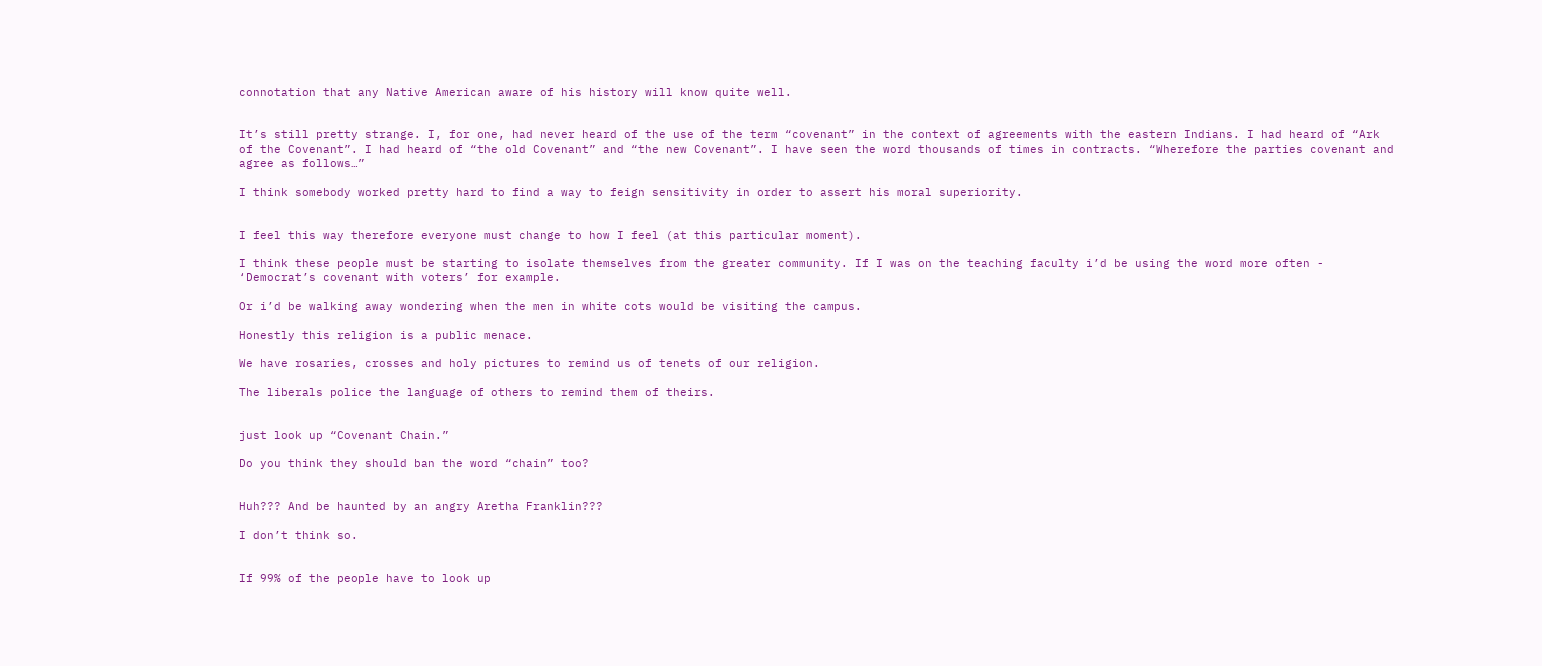connotation that any Native American aware of his history will know quite well.


It’s still pretty strange. I, for one, had never heard of the use of the term “covenant” in the context of agreements with the eastern Indians. I had heard of “Ark of the Covenant”. I had heard of “the old Covenant” and “the new Covenant”. I have seen the word thousands of times in contracts. “Wherefore the parties covenant and agree as follows…”

I think somebody worked pretty hard to find a way to feign sensitivity in order to assert his moral superiority.


I feel this way therefore everyone must change to how I feel (at this particular moment).

I think these people must be starting to isolate themselves from the greater community. If I was on the teaching faculty i’d be using the word more often - ‘Democrat’s covenant with voters’ for example.

Or i’d be walking away wondering when the men in white cots would be visiting the campus.

Honestly this religion is a public menace.

We have rosaries, crosses and holy pictures to remind us of tenets of our religion.

The liberals police the language of others to remind them of theirs.


just look up “Covenant Chain.”

Do you think they should ban the word “chain” too?


Huh??? And be haunted by an angry Aretha Franklin???

I don’t think so.


If 99% of the people have to look up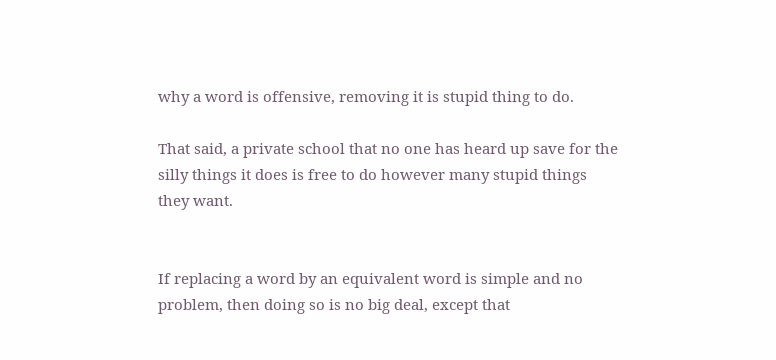why a word is offensive, removing it is stupid thing to do.

That said, a private school that no one has heard up save for the silly things it does is free to do however many stupid things they want.


If replacing a word by an equivalent word is simple and no problem, then doing so is no big deal, except that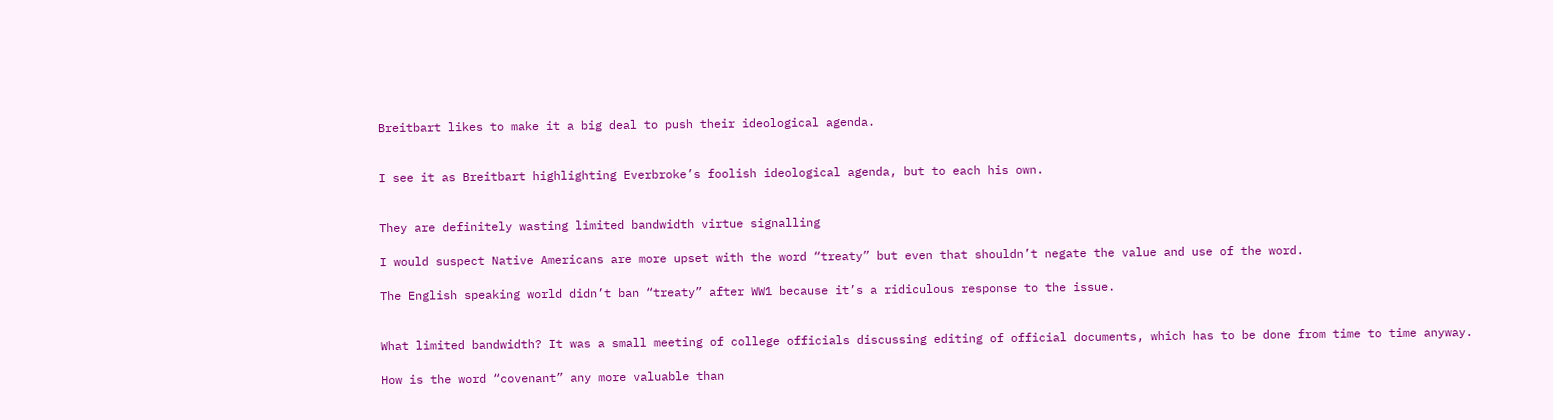Breitbart likes to make it a big deal to push their ideological agenda.


I see it as Breitbart highlighting Everbroke’s foolish ideological agenda, but to each his own.


They are definitely wasting limited bandwidth virtue signalling

I would suspect Native Americans are more upset with the word “treaty” but even that shouldn’t negate the value and use of the word.

The English speaking world didn’t ban “treaty” after WW1 because it’s a ridiculous response to the issue.


What limited bandwidth? It was a small meeting of college officials discussing editing of official documents, which has to be done from time to time anyway.

How is the word “covenant” any more valuable than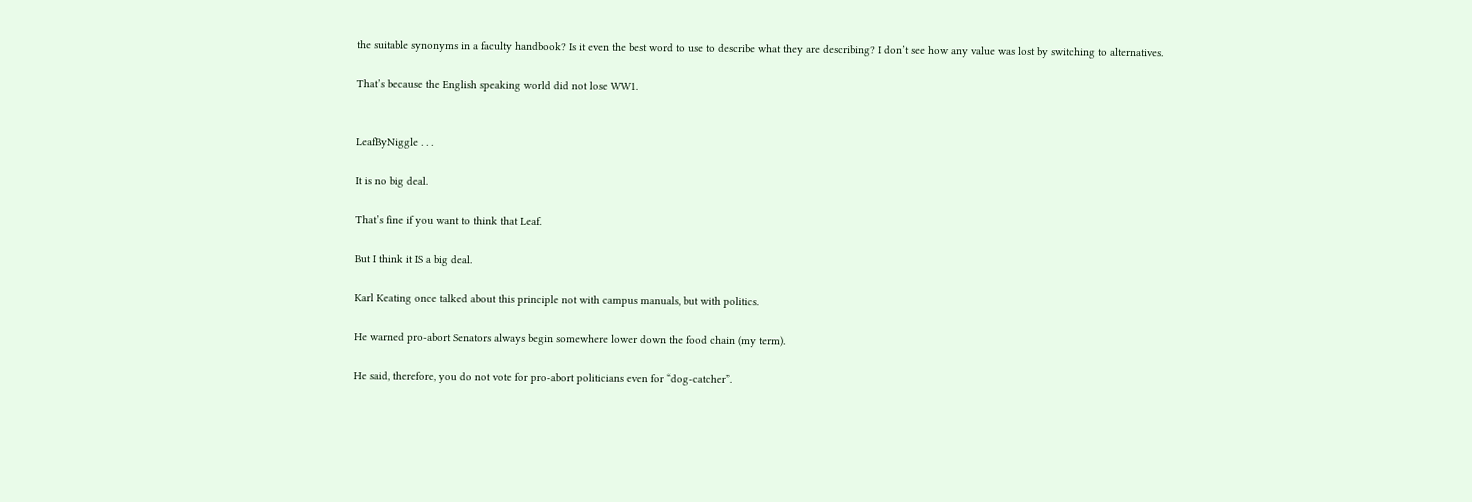the suitable synonyms in a faculty handbook? Is it even the best word to use to describe what they are describing? I don’t see how any value was lost by switching to alternatives.

That’s because the English speaking world did not lose WW1.


LeafByNiggle . . .

It is no big deal.

That’s fine if you want to think that Leaf.

But I think it IS a big deal.

Karl Keating once talked about this principle not with campus manuals, but with politics.

He warned pro-abort Senators always begin somewhere lower down the food chain (my term).

He said, therefore, you do not vote for pro-abort politicians even for “dog-catcher”.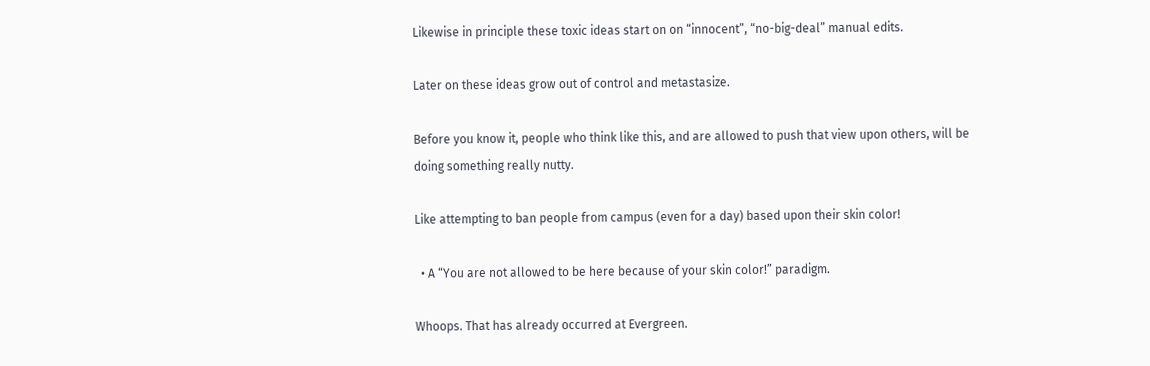Likewise in principle these toxic ideas start on on “innocent”, “no-big-deal” manual edits.

Later on these ideas grow out of control and metastasize.

Before you know it, people who think like this, and are allowed to push that view upon others, will be doing something really nutty.

Like attempting to ban people from campus (even for a day) based upon their skin color!

  • A “You are not allowed to be here because of your skin color!” paradigm.

Whoops. That has already occurred at Evergreen.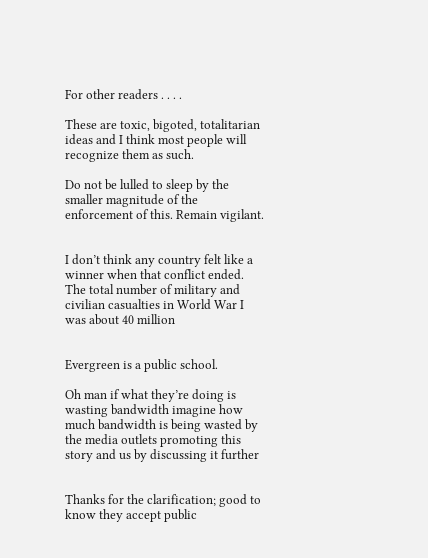For other readers . . . .

These are toxic, bigoted, totalitarian ideas and I think most people will recognize them as such.

Do not be lulled to sleep by the smaller magnitude of the enforcement of this. Remain vigilant.


I don’t think any country felt like a winner when that conflict ended.
The total number of military and civilian casualties in World War I was about 40 million


Evergreen is a public school.

Oh man if what they’re doing is wasting bandwidth imagine how much bandwidth is being wasted by the media outlets promoting this story and us by discussing it further


Thanks for the clarification; good to know they accept public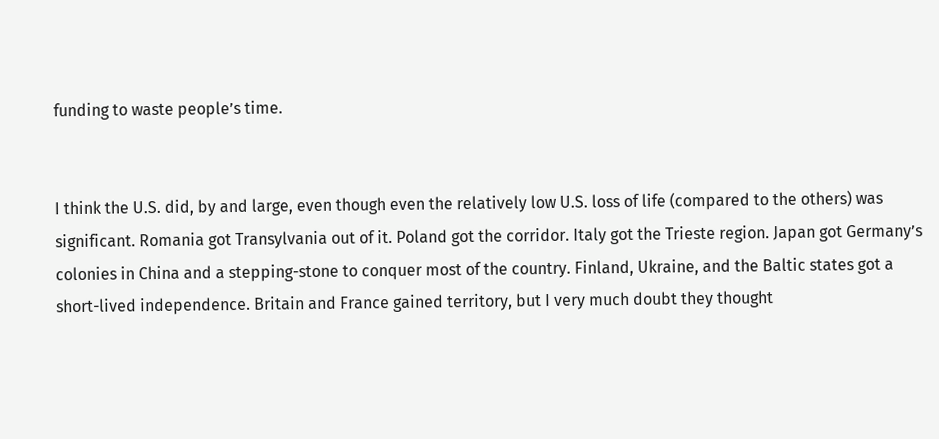funding to waste people’s time.


I think the U.S. did, by and large, even though even the relatively low U.S. loss of life (compared to the others) was significant. Romania got Transylvania out of it. Poland got the corridor. Italy got the Trieste region. Japan got Germany’s colonies in China and a stepping-stone to conquer most of the country. Finland, Ukraine, and the Baltic states got a short-lived independence. Britain and France gained territory, but I very much doubt they thought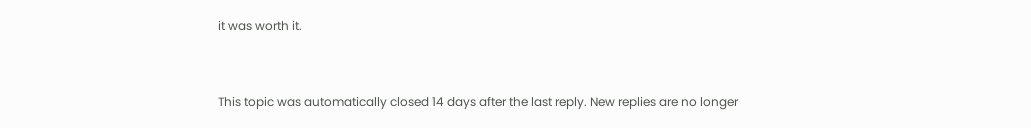it was worth it.


This topic was automatically closed 14 days after the last reply. New replies are no longer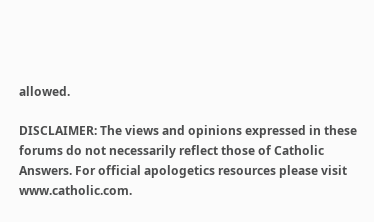allowed.

DISCLAIMER: The views and opinions expressed in these forums do not necessarily reflect those of Catholic Answers. For official apologetics resources please visit www.catholic.com.